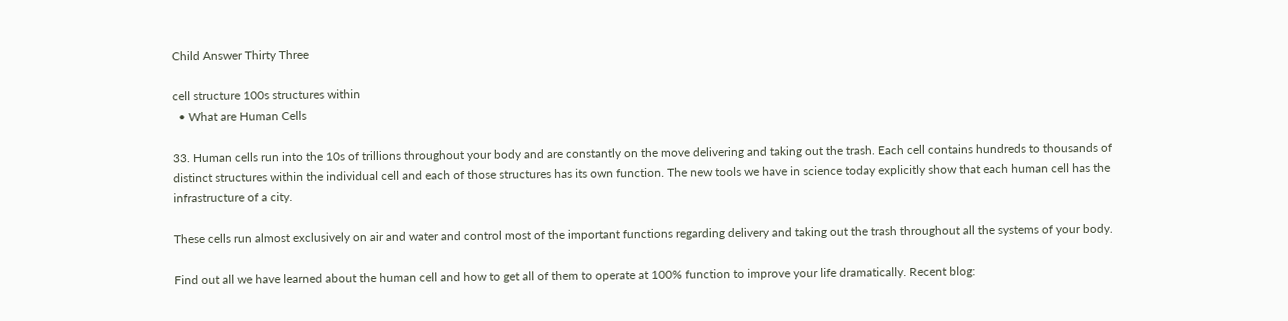Child Answer Thirty Three

cell structure 100s structures within
  • What are Human Cells

33. Human cells run into the 10s of trillions throughout your body and are constantly on the move delivering and taking out the trash. Each cell contains hundreds to thousands of distinct structures within the individual cell and each of those structures has its own function. The new tools we have in science today explicitly show that each human cell has the infrastructure of a city.

These cells run almost exclusively on air and water and control most of the important functions regarding delivery and taking out the trash throughout all the systems of your body.

Find out all we have learned about the human cell and how to get all of them to operate at 100% function to improve your life dramatically. Recent blog: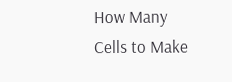How Many Cells to Make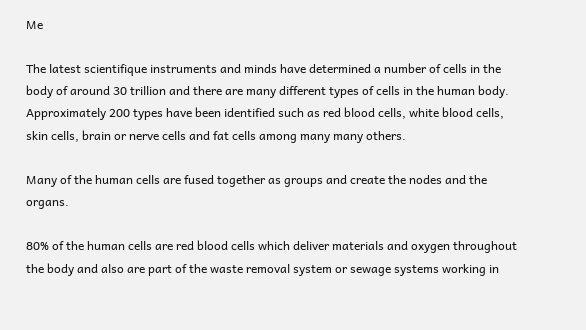Me

The latest scientifique instruments and minds have determined a number of cells in the body of around 30 trillion and there are many different types of cells in the human body. Approximately 200 types have been identified such as red blood cells, white blood cells, skin cells, brain or nerve cells and fat cells among many many others.

Many of the human cells are fused together as groups and create the nodes and the organs.

80% of the human cells are red blood cells which deliver materials and oxygen throughout the body and also are part of the waste removal system or sewage systems working in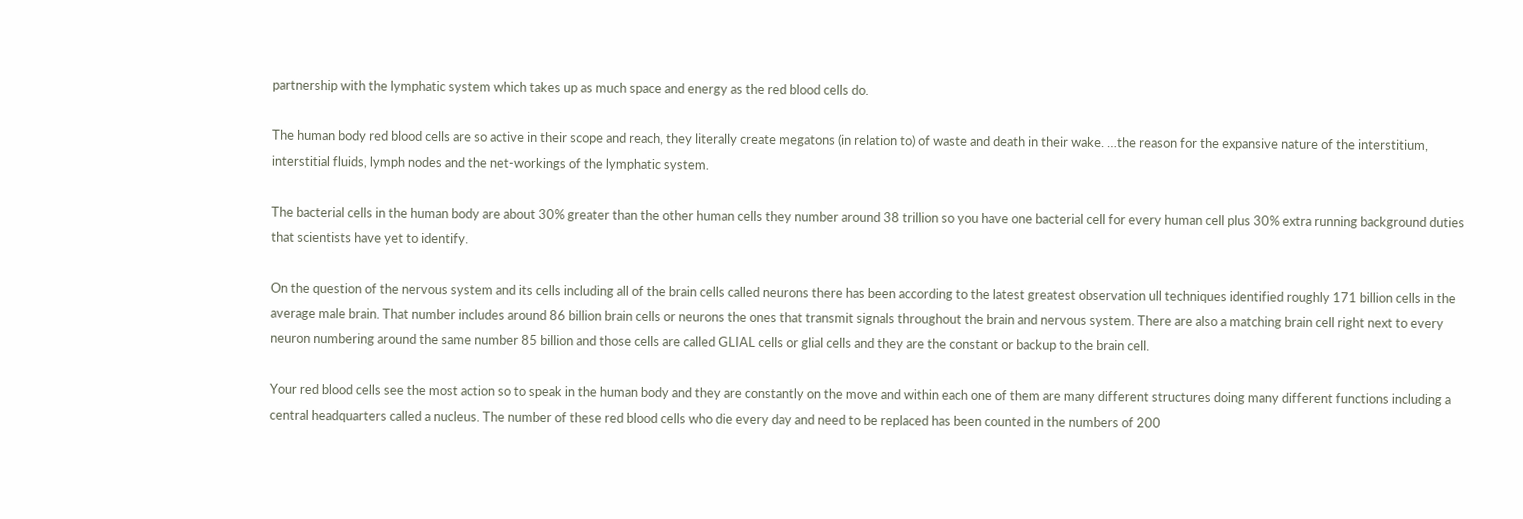partnership with the lymphatic system which takes up as much space and energy as the red blood cells do.

The human body red blood cells are so active in their scope and reach, they literally create megatons (in relation to) of waste and death in their wake. …the reason for the expansive nature of the interstitium, interstitial fluids, lymph nodes and the net-workings of the lymphatic system.

The bacterial cells in the human body are about 30% greater than the other human cells they number around 38 trillion so you have one bacterial cell for every human cell plus 30% extra running background duties that scientists have yet to identify.

On the question of the nervous system and its cells including all of the brain cells called neurons there has been according to the latest greatest observation ull techniques identified roughly 171 billion cells in the average male brain. That number includes around 86 billion brain cells or neurons the ones that transmit signals throughout the brain and nervous system. There are also a matching brain cell right next to every neuron numbering around the same number 85 billion and those cells are called GLIAL cells or glial cells and they are the constant or backup to the brain cell.

Your red blood cells see the most action so to speak in the human body and they are constantly on the move and within each one of them are many different structures doing many different functions including a central headquarters called a nucleus. The number of these red blood cells who die every day and need to be replaced has been counted in the numbers of 200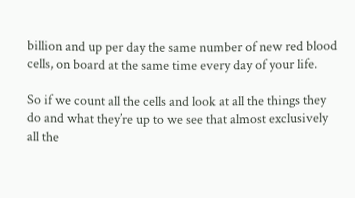billion and up per day the same number of new red blood cells, on board at the same time every day of your life.

So if we count all the cells and look at all the things they do and what they’re up to we see that almost exclusively all the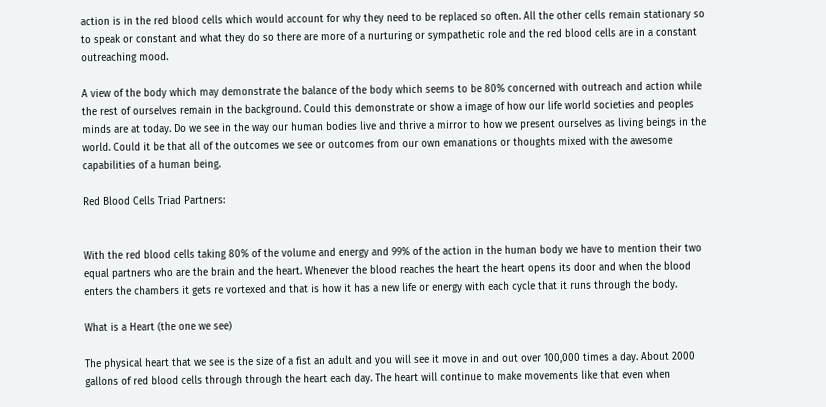action is in the red blood cells which would account for why they need to be replaced so often. All the other cells remain stationary so to speak or constant and what they do so there are more of a nurturing or sympathetic role and the red blood cells are in a constant outreaching mood.

A view of the body which may demonstrate the balance of the body which seems to be 80% concerned with outreach and action while the rest of ourselves remain in the background. Could this demonstrate or show a image of how our life world societies and peoples minds are at today. Do we see in the way our human bodies live and thrive a mirror to how we present ourselves as living beings in the world. Could it be that all of the outcomes we see or outcomes from our own emanations or thoughts mixed with the awesome capabilities of a human being.

Red Blood Cells Triad Partners:


With the red blood cells taking 80% of the volume and energy and 99% of the action in the human body we have to mention their two equal partners who are the brain and the heart. Whenever the blood reaches the heart the heart opens its door and when the blood enters the chambers it gets re vortexed and that is how it has a new life or energy with each cycle that it runs through the body.

What is a Heart (the one we see)

The physical heart that we see is the size of a fist an adult and you will see it move in and out over 100,000 times a day. About 2000 gallons of red blood cells through through the heart each day. The heart will continue to make movements like that even when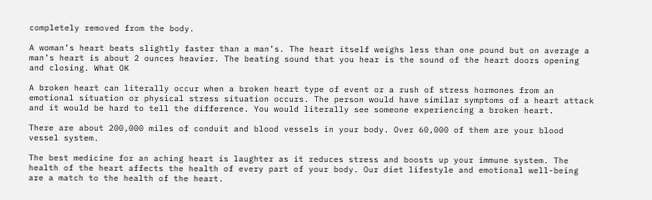completely removed from the body.

A woman’s heart beats slightly faster than a man’s. The heart itself weighs less than one pound but on average a man’s heart is about 2 ounces heavier. The beating sound that you hear is the sound of the heart doors opening and closing. What OK

A broken heart can literally occur when a broken heart type of event or a rush of stress hormones from an emotional situation or physical stress situation occurs. The person would have similar symptoms of a heart attack and it would be hard to tell the difference. You would literally see someone experiencing a broken heart.

There are about 200,000 miles of conduit and blood vessels in your body. Over 60,000 of them are your blood vessel system.

The best medicine for an aching heart is laughter as it reduces stress and boosts up your immune system. The health of the heart affects the health of every part of your body. Our diet lifestyle and emotional well-being are a match to the health of the heart.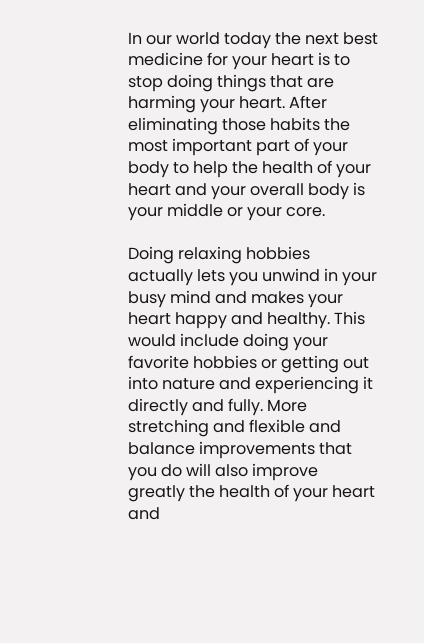In our world today the next best medicine for your heart is to stop doing things that are harming your heart. After eliminating those habits the most important part of your body to help the health of your heart and your overall body is your middle or your core.

Doing relaxing hobbies actually lets you unwind in your busy mind and makes your heart happy and healthy. This would include doing your favorite hobbies or getting out into nature and experiencing it directly and fully. More stretching and flexible and balance improvements that you do will also improve greatly the health of your heart and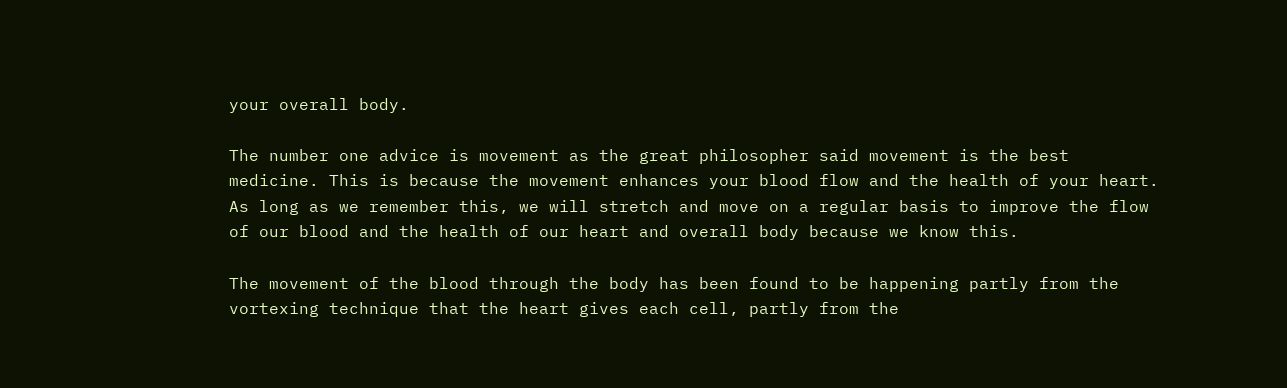your overall body.

The number one advice is movement as the great philosopher said movement is the best medicine. This is because the movement enhances your blood flow and the health of your heart. As long as we remember this, we will stretch and move on a regular basis to improve the flow of our blood and the health of our heart and overall body because we know this.

The movement of the blood through the body has been found to be happening partly from the vortexing technique that the heart gives each cell, partly from the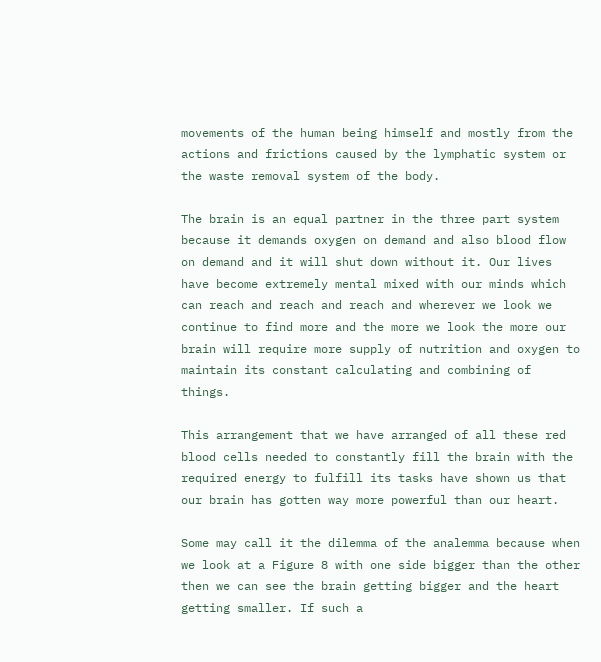movements of the human being himself and mostly from the actions and frictions caused by the lymphatic system or the waste removal system of the body.

The brain is an equal partner in the three part system because it demands oxygen on demand and also blood flow on demand and it will shut down without it. Our lives have become extremely mental mixed with our minds which can reach and reach and reach and wherever we look we continue to find more and the more we look the more our brain will require more supply of nutrition and oxygen to maintain its constant calculating and combining of things.

This arrangement that we have arranged of all these red blood cells needed to constantly fill the brain with the required energy to fulfill its tasks have shown us that our brain has gotten way more powerful than our heart.

Some may call it the dilemma of the analemma because when we look at a Figure 8 with one side bigger than the other then we can see the brain getting bigger and the heart getting smaller. If such a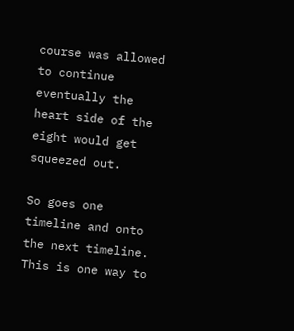course was allowed to continue eventually the heart side of the eight would get squeezed out.

So goes one timeline and onto the next timeline. This is one way to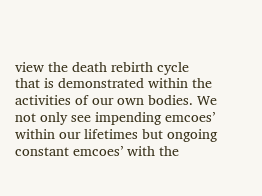view the death rebirth cycle that is demonstrated within the activities of our own bodies. We not only see impending emcoes’ within our lifetimes but ongoing constant emcoes’ with the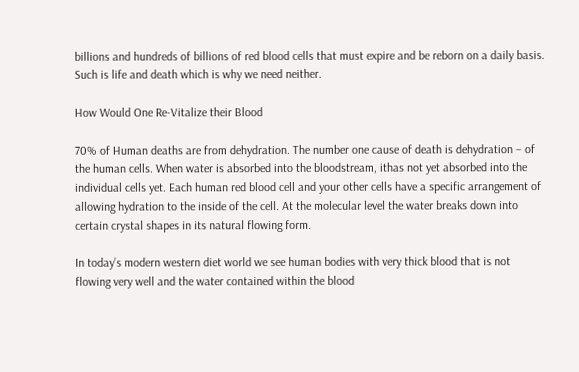billions and hundreds of billions of red blood cells that must expire and be reborn on a daily basis. Such is life and death which is why we need neither.

How Would One Re-Vitalize their Blood

70% of Human deaths are from dehydration. The number one cause of death is dehydration – of the human cells. When water is absorbed into the bloodstream, ithas not yet absorbed into the individual cells yet. Each human red blood cell and your other cells have a specific arrangement of allowing hydration to the inside of the cell. At the molecular level the water breaks down into certain crystal shapes in its natural flowing form.

In today’s modern western diet world we see human bodies with very thick blood that is not flowing very well and the water contained within the blood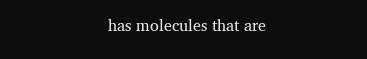has molecules that are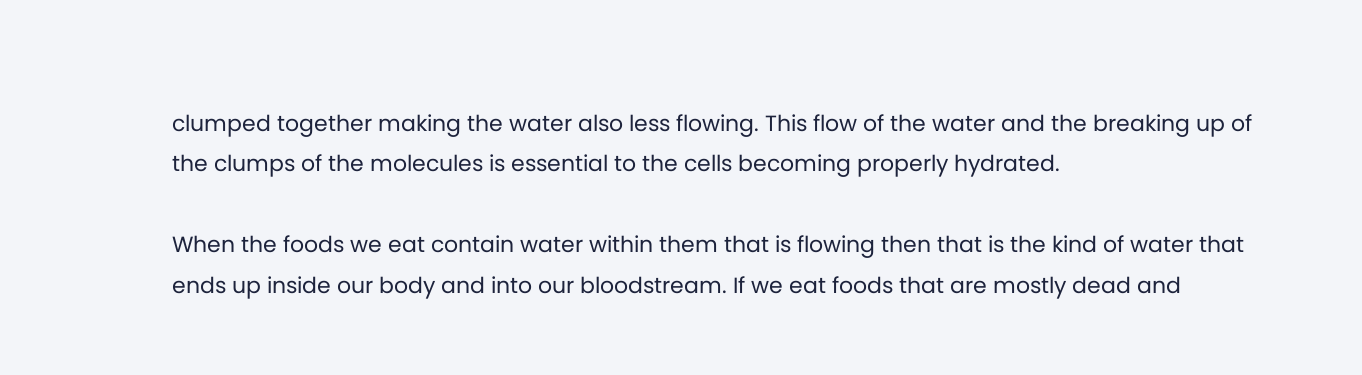clumped together making the water also less flowing. This flow of the water and the breaking up of the clumps of the molecules is essential to the cells becoming properly hydrated.

When the foods we eat contain water within them that is flowing then that is the kind of water that ends up inside our body and into our bloodstream. If we eat foods that are mostly dead and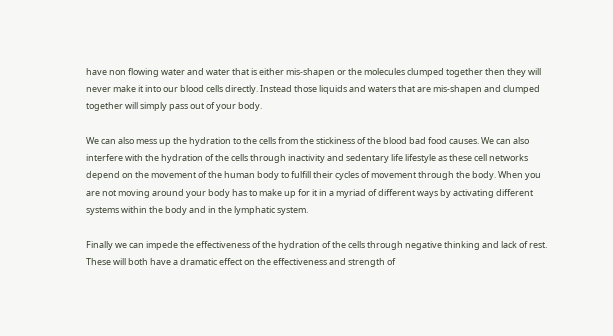have non flowing water and water that is either mis-shapen or the molecules clumped together then they will never make it into our blood cells directly. Instead those liquids and waters that are mis-shapen and clumped together will simply pass out of your body.

We can also mess up the hydration to the cells from the stickiness of the blood bad food causes. We can also interfere with the hydration of the cells through inactivity and sedentary life lifestyle as these cell networks depend on the movement of the human body to fulfill their cycles of movement through the body. When you are not moving around your body has to make up for it in a myriad of different ways by activating different systems within the body and in the lymphatic system.

Finally we can impede the effectiveness of the hydration of the cells through negative thinking and lack of rest. These will both have a dramatic effect on the effectiveness and strength of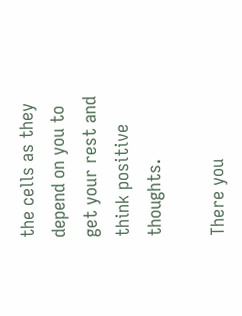the cells as they depend on you to get your rest and think positive thoughts.

There you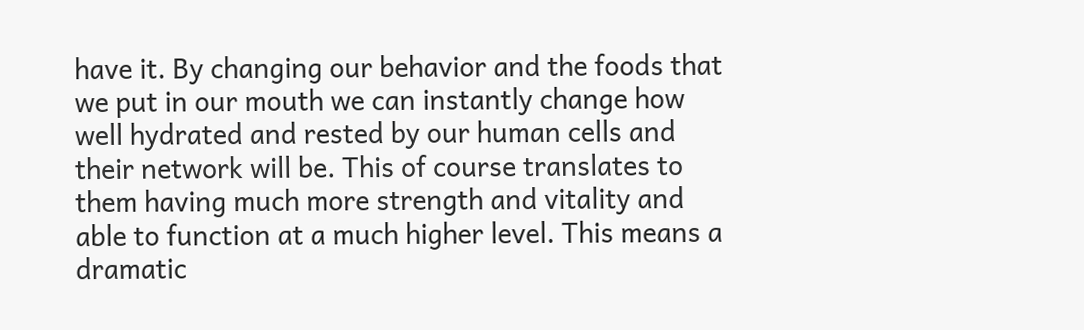have it. By changing our behavior and the foods that we put in our mouth we can instantly change how well hydrated and rested by our human cells and their network will be. This of course translates to them having much more strength and vitality and able to function at a much higher level. This means a dramatic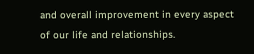and overall improvement in every aspect of our life and relationships.